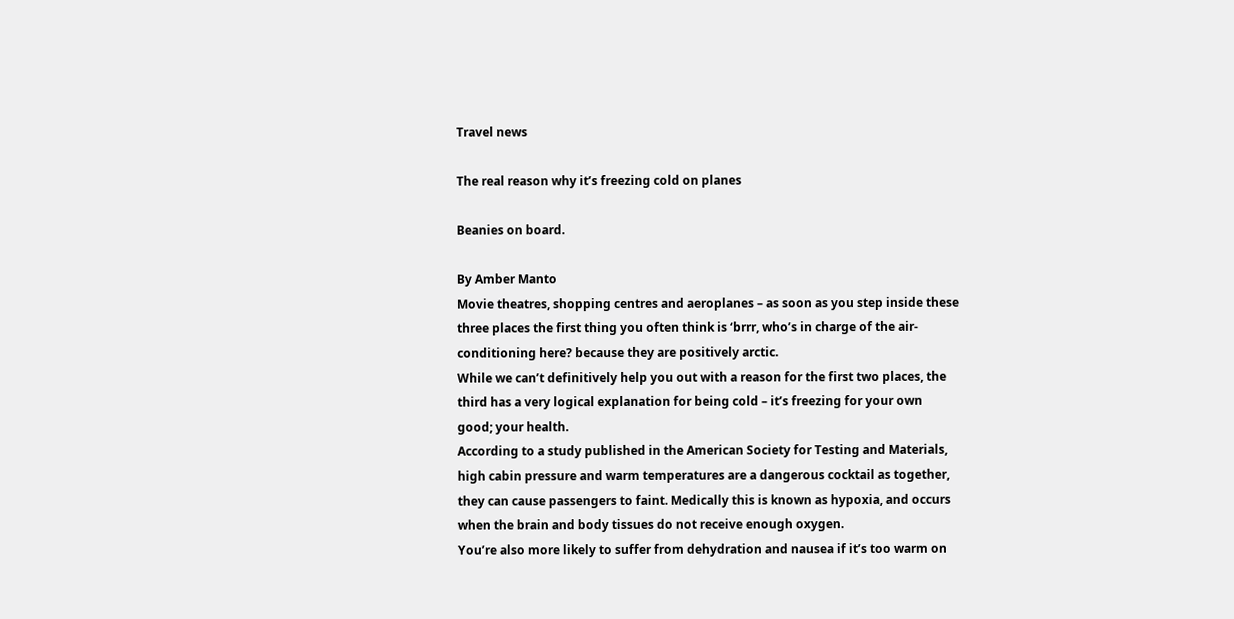Travel news

The real reason why it’s freezing cold on planes

Beanies on board.

By Amber Manto
Movie theatres, shopping centres and aeroplanes – as soon as you step inside these three places the first thing you often think is ‘brrr, who’s in charge of the air-conditioning here? because they are positively arctic.
While we can’t definitively help you out with a reason for the first two places, the third has a very logical explanation for being cold – it’s freezing for your own good; your health.
According to a study published in the American Society for Testing and Materials, high cabin pressure and warm temperatures are a dangerous cocktail as together, they can cause passengers to faint. Medically this is known as hypoxia, and occurs when the brain and body tissues do not receive enough oxygen.
You’re also more likely to suffer from dehydration and nausea if it’s too warm on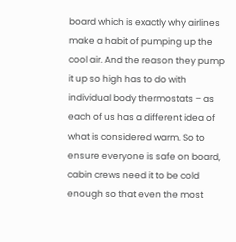board which is exactly why airlines make a habit of pumping up the cool air. And the reason they pump it up so high has to do with individual body thermostats – as each of us has a different idea of what is considered warm. So to ensure everyone is safe on board, cabin crews need it to be cold enough so that even the most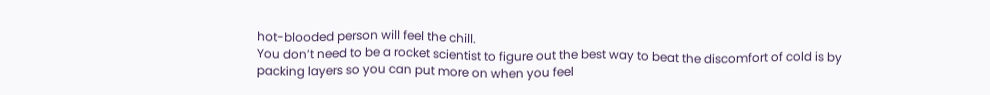hot-blooded person will feel the chill.
You don’t need to be a rocket scientist to figure out the best way to beat the discomfort of cold is by packing layers so you can put more on when you feel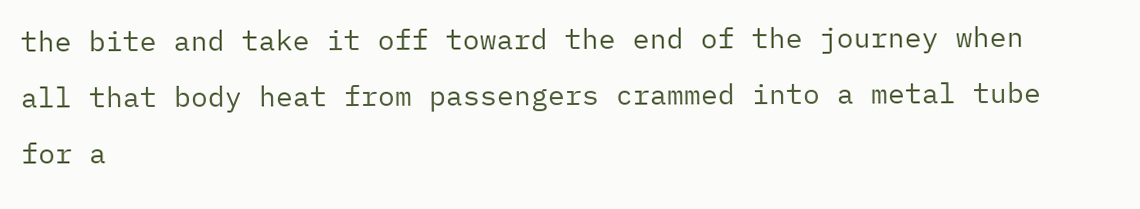the bite and take it off toward the end of the journey when all that body heat from passengers crammed into a metal tube for a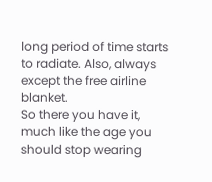long period of time starts to radiate. Also, always except the free airline blanket.
So there you have it, much like the age you should stop wearing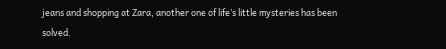jeans and shopping at Zara, another one of life’s little mysteries has been solved.